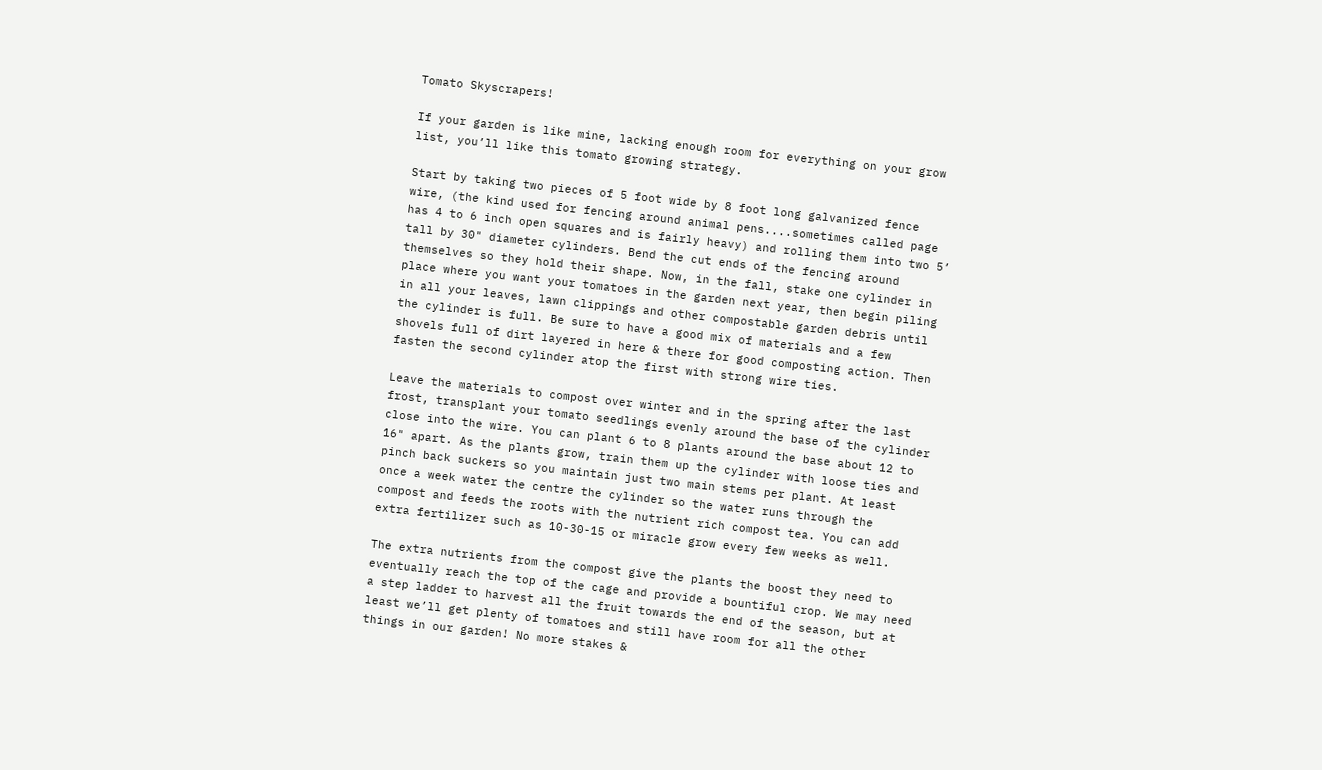Tomato Skyscrapers!

If your garden is like mine, lacking enough room for everything on your grow list, you’ll like this tomato growing strategy.

Start by taking two pieces of 5 foot wide by 8 foot long galvanized fence wire, (the kind used for fencing around animal pens....sometimes called page has 4 to 6 inch open squares and is fairly heavy) and rolling them into two 5’ tall by 30" diameter cylinders. Bend the cut ends of the fencing around themselves so they hold their shape. Now, in the fall, stake one cylinder in place where you want your tomatoes in the garden next year, then begin piling in all your leaves, lawn clippings and other compostable garden debris until the cylinder is full. Be sure to have a good mix of materials and a few shovels full of dirt layered in here & there for good composting action. Then fasten the second cylinder atop the first with strong wire ties.

Leave the materials to compost over winter and in the spring after the last frost, transplant your tomato seedlings evenly around the base of the cylinder close into the wire. You can plant 6 to 8 plants around the base about 12 to 16" apart. As the plants grow, train them up the cylinder with loose ties and pinch back suckers so you maintain just two main stems per plant. At least once a week water the centre the cylinder so the water runs through the compost and feeds the roots with the nutrient rich compost tea. You can add extra fertilizer such as 10-30-15 or miracle grow every few weeks as well.

The extra nutrients from the compost give the plants the boost they need to eventually reach the top of the cage and provide a bountiful crop. We may need a step ladder to harvest all the fruit towards the end of the season, but at least we’ll get plenty of tomatoes and still have room for all the other things in our garden! No more stakes &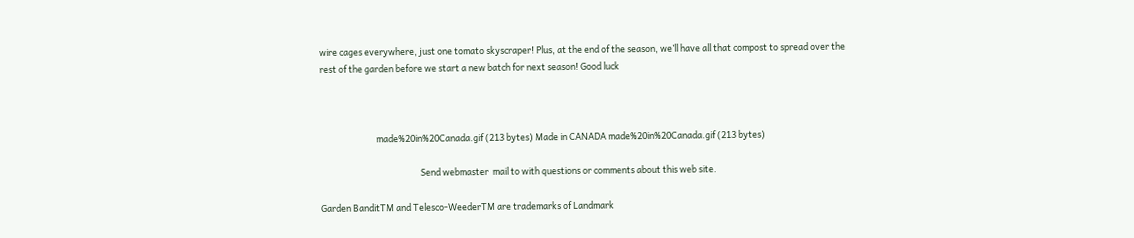wire cages everywhere, just one tomato skyscraper! Plus, at the end of the season, we’ll have all that compost to spread over the rest of the garden before we start a new batch for next season! Good luck



                            made%20in%20Canada.gif (213 bytes) Made in CANADA made%20in%20Canada.gif (213 bytes)

                                                  Send webmaster  mail to with questions or comments about this web site.

Garden BanditTM and Telesco-WeederTM are trademarks of Landmark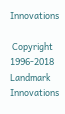Innovations

 Copyright 1996-2018 Landmark Innovations